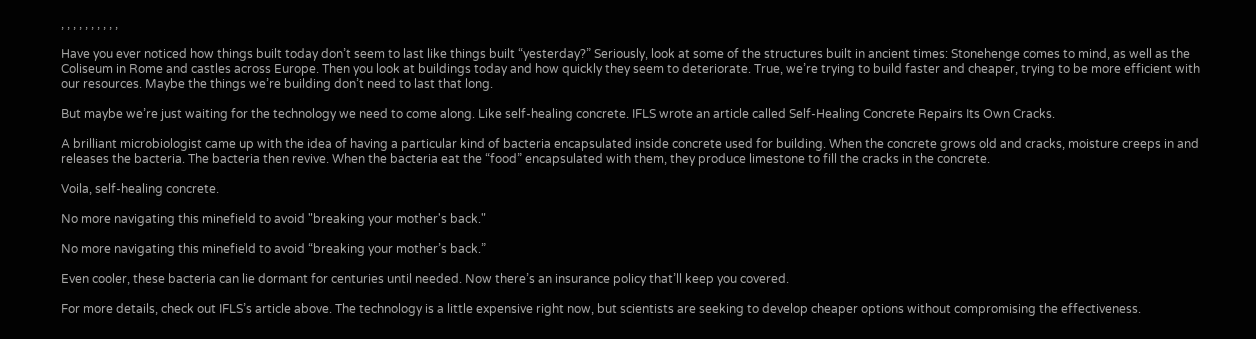, , , , , , , , , ,

Have you ever noticed how things built today don’t seem to last like things built “yesterday?” Seriously, look at some of the structures built in ancient times: Stonehenge comes to mind, as well as the Coliseum in Rome and castles across Europe. Then you look at buildings today and how quickly they seem to deteriorate. True, we’re trying to build faster and cheaper, trying to be more efficient with our resources. Maybe the things we’re building don’t need to last that long.

But maybe we’re just waiting for the technology we need to come along. Like self-healing concrete. IFLS wrote an article called Self-Healing Concrete Repairs Its Own Cracks.

A brilliant microbiologist came up with the idea of having a particular kind of bacteria encapsulated inside concrete used for building. When the concrete grows old and cracks, moisture creeps in and releases the bacteria. The bacteria then revive. When the bacteria eat the “food” encapsulated with them, they produce limestone to fill the cracks in the concrete.

Voila, self-healing concrete.

No more navigating this minefield to avoid "breaking your mother's back."

No more navigating this minefield to avoid “breaking your mother’s back.”

Even cooler, these bacteria can lie dormant for centuries until needed. Now there’s an insurance policy that’ll keep you covered.

For more details, check out IFLS’s article above. The technology is a little expensive right now, but scientists are seeking to develop cheaper options without compromising the effectiveness.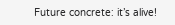Future concrete: it’s alive!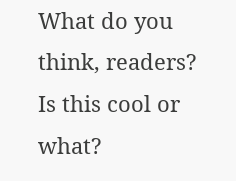What do you think, readers? Is this cool or what?